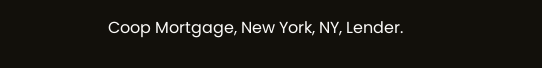Coop Mortgage, New York, NY, Lender.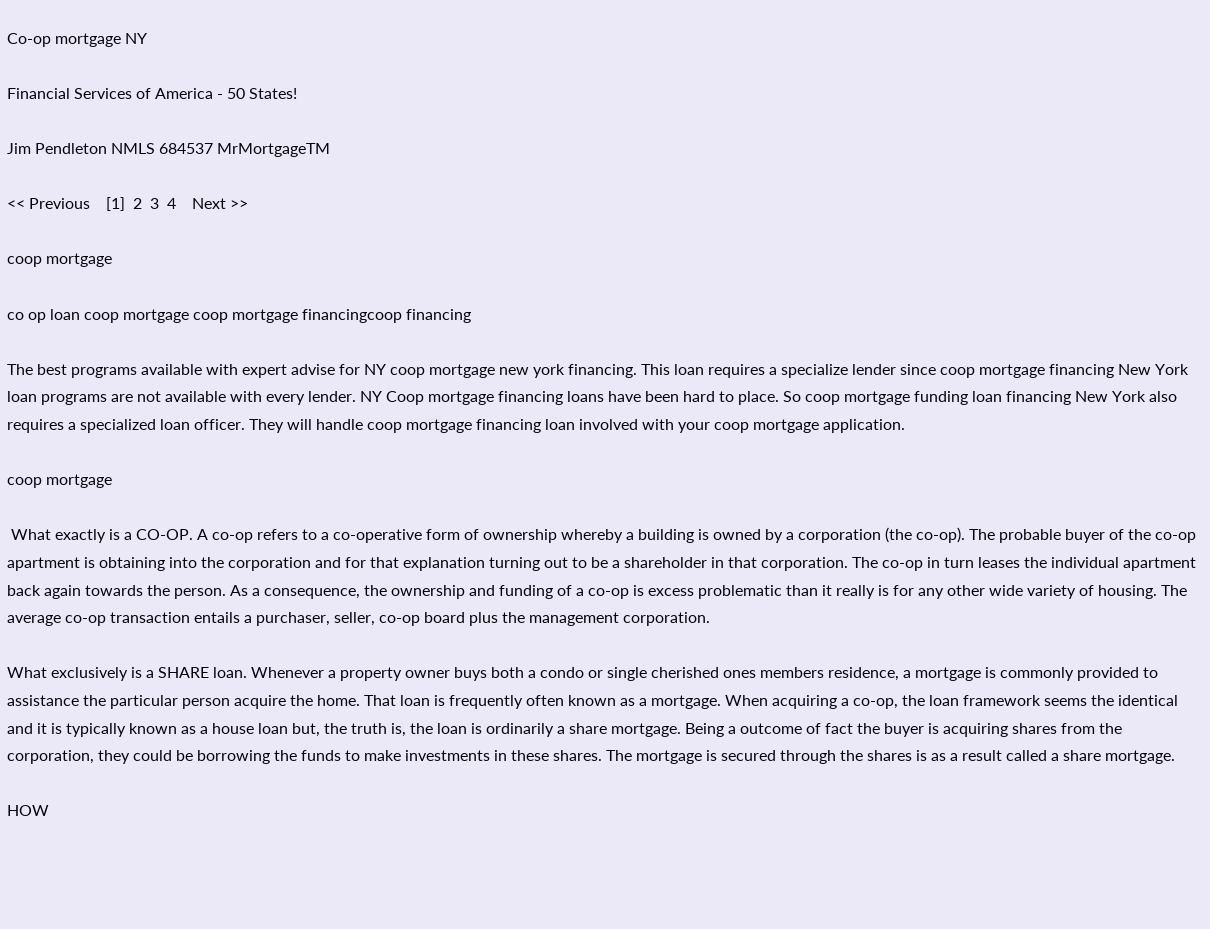Co-op mortgage NY

Financial Services of America - 50 States!

Jim Pendleton NMLS 684537 MrMortgageTM

<< Previous    [1]  2  3  4    Next >>

coop mortgage

co op loan coop mortgage coop mortgage financingcoop financing

The best programs available with expert advise for NY coop mortgage new york financing. This loan requires a specialize lender since coop mortgage financing New York loan programs are not available with every lender. NY Coop mortgage financing loans have been hard to place. So coop mortgage funding loan financing New York also requires a specialized loan officer. They will handle coop mortgage financing loan involved with your coop mortgage application.

coop mortgage

 What exactly is a CO-OP. A co-op refers to a co-operative form of ownership whereby a building is owned by a corporation (the co-op). The probable buyer of the co-op apartment is obtaining into the corporation and for that explanation turning out to be a shareholder in that corporation. The co-op in turn leases the individual apartment back again towards the person. As a consequence, the ownership and funding of a co-op is excess problematic than it really is for any other wide variety of housing. The average co-op transaction entails a purchaser, seller, co-op board plus the management corporation.

What exclusively is a SHARE loan. Whenever a property owner buys both a condo or single cherished ones members residence, a mortgage is commonly provided to assistance the particular person acquire the home. That loan is frequently often known as a mortgage. When acquiring a co-op, the loan framework seems the identical and it is typically known as a house loan but, the truth is, the loan is ordinarily a share mortgage. Being a outcome of fact the buyer is acquiring shares from the corporation, they could be borrowing the funds to make investments in these shares. The mortgage is secured through the shares is as a result called a share mortgage.

HOW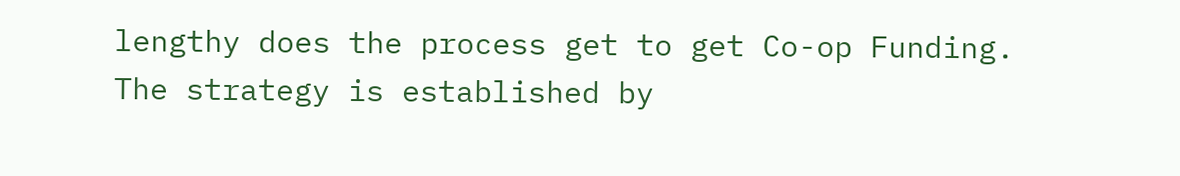lengthy does the process get to get Co-op Funding. The strategy is established by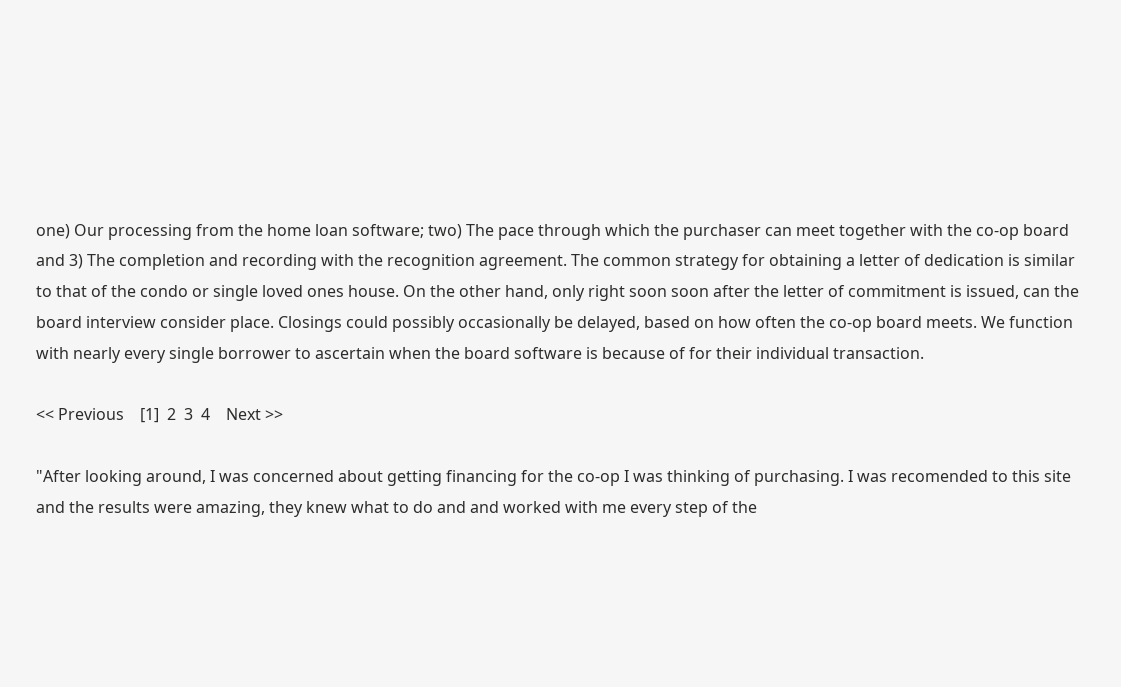one) Our processing from the home loan software; two) The pace through which the purchaser can meet together with the co-op board and 3) The completion and recording with the recognition agreement. The common strategy for obtaining a letter of dedication is similar to that of the condo or single loved ones house. On the other hand, only right soon soon after the letter of commitment is issued, can the board interview consider place. Closings could possibly occasionally be delayed, based on how often the co-op board meets. We function with nearly every single borrower to ascertain when the board software is because of for their individual transaction.

<< Previous    [1]  2  3  4    Next >>

"After looking around, I was concerned about getting financing for the co-op I was thinking of purchasing. I was recomended to this site and the results were amazing, they knew what to do and and worked with me every step of the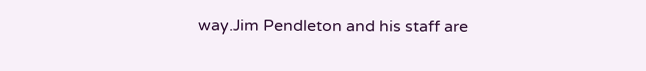way.Jim Pendleton and his staff are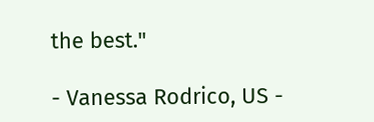the best."

- Vanessa Rodrico, US -